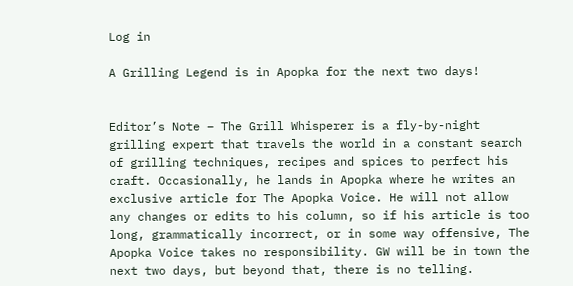Log in

A Grilling Legend is in Apopka for the next two days!


Editor’s Note – The Grill Whisperer is a fly-by-night grilling expert that travels the world in a constant search of grilling techniques, recipes and spices to perfect his craft. Occasionally, he lands in Apopka where he writes an exclusive article for The Apopka Voice. He will not allow any changes or edits to his column, so if his article is too long, grammatically incorrect, or in some way offensive, The Apopka Voice takes no responsibility. GW will be in town the next two days, but beyond that, there is no telling.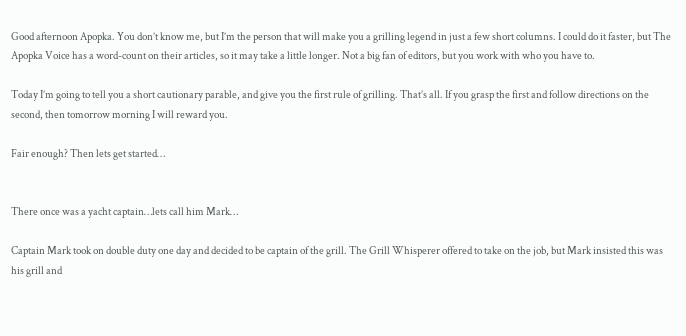Good afternoon Apopka. You don’t know me, but I’m the person that will make you a grilling legend in just a few short columns. I could do it faster, but The Apopka Voice has a word-count on their articles, so it may take a little longer. Not a big fan of editors, but you work with who you have to.

Today I’m going to tell you a short cautionary parable, and give you the first rule of grilling. That’s all. If you grasp the first and follow directions on the second, then tomorrow morning I will reward you.

Fair enough? Then lets get started…


There once was a yacht captain…lets call him Mark…

Captain Mark took on double duty one day and decided to be captain of the grill. The Grill Whisperer offered to take on the job, but Mark insisted this was his grill and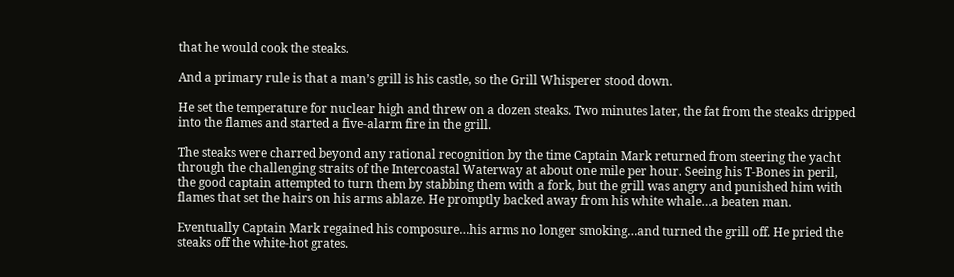that he would cook the steaks.

And a primary rule is that a man’s grill is his castle, so the Grill Whisperer stood down.

He set the temperature for nuclear high and threw on a dozen steaks. Two minutes later, the fat from the steaks dripped into the flames and started a five-alarm fire in the grill.

The steaks were charred beyond any rational recognition by the time Captain Mark returned from steering the yacht through the challenging straits of the Intercoastal Waterway at about one mile per hour. Seeing his T-Bones in peril, the good captain attempted to turn them by stabbing them with a fork, but the grill was angry and punished him with flames that set the hairs on his arms ablaze. He promptly backed away from his white whale…a beaten man.

Eventually Captain Mark regained his composure…his arms no longer smoking…and turned the grill off. He pried the steaks off the white-hot grates.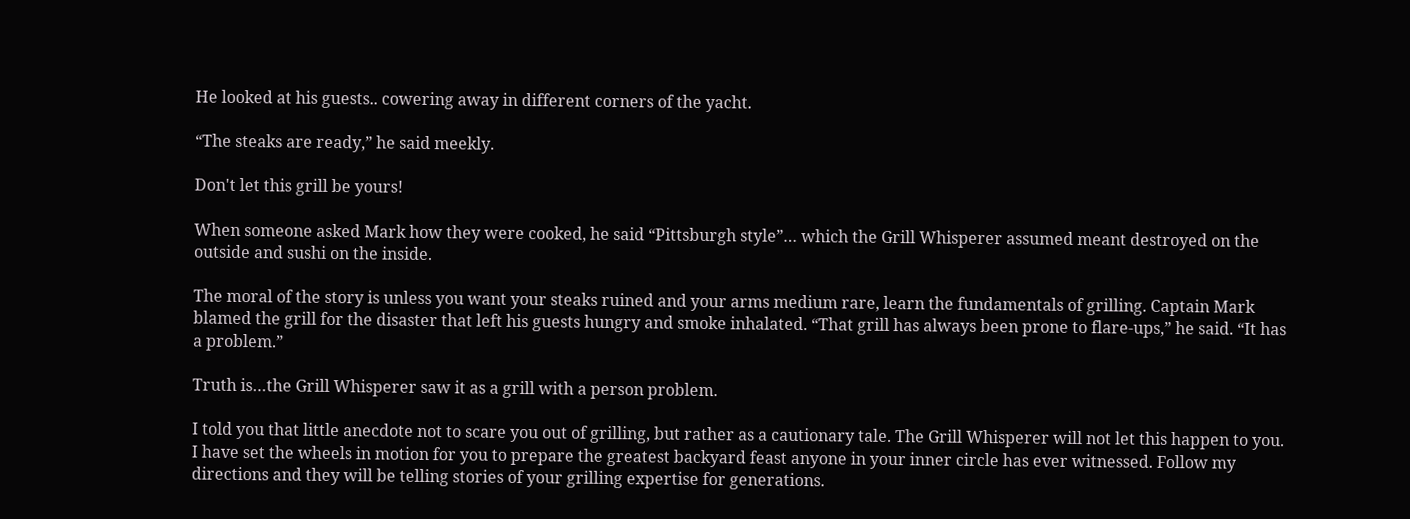He looked at his guests.. cowering away in different corners of the yacht.

“The steaks are ready,” he said meekly.

Don't let this grill be yours!

When someone asked Mark how they were cooked, he said “Pittsburgh style”… which the Grill Whisperer assumed meant destroyed on the outside and sushi on the inside.

The moral of the story is unless you want your steaks ruined and your arms medium rare, learn the fundamentals of grilling. Captain Mark blamed the grill for the disaster that left his guests hungry and smoke inhalated. “That grill has always been prone to flare-ups,” he said. “It has a problem.”

Truth is…the Grill Whisperer saw it as a grill with a person problem.

I told you that little anecdote not to scare you out of grilling, but rather as a cautionary tale. The Grill Whisperer will not let this happen to you. I have set the wheels in motion for you to prepare the greatest backyard feast anyone in your inner circle has ever witnessed. Follow my directions and they will be telling stories of your grilling expertise for generations.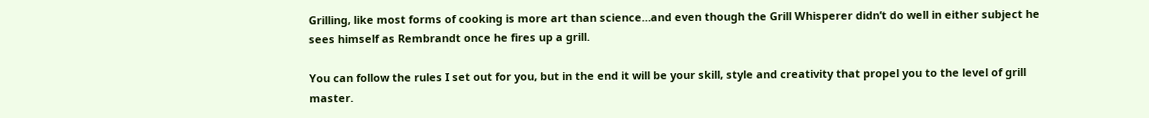Grilling, like most forms of cooking is more art than science…and even though the Grill Whisperer didn’t do well in either subject he sees himself as Rembrandt once he fires up a grill.

You can follow the rules I set out for you, but in the end it will be your skill, style and creativity that propel you to the level of grill master.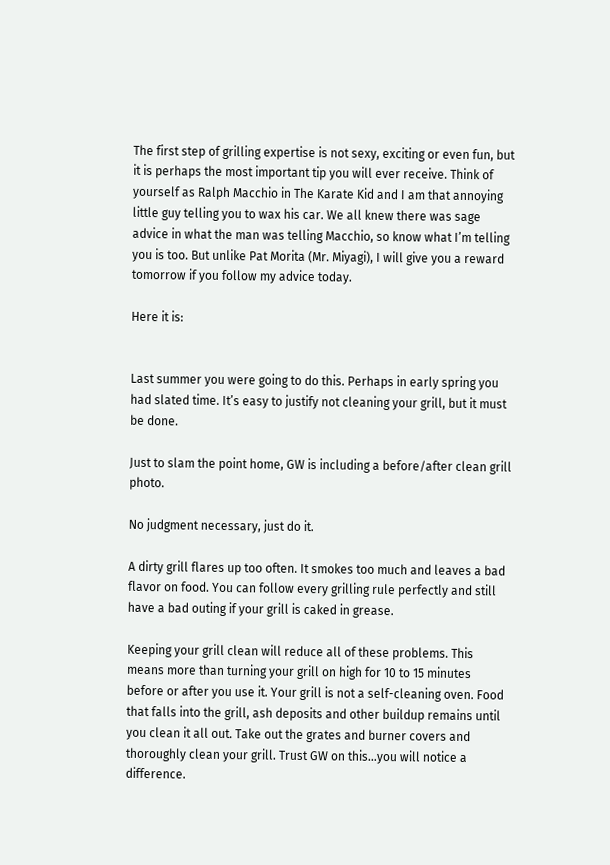The first step of grilling expertise is not sexy, exciting or even fun, but it is perhaps the most important tip you will ever receive. Think of yourself as Ralph Macchio in The Karate Kid and I am that annoying little guy telling you to wax his car. We all knew there was sage advice in what the man was telling Macchio, so know what I’m telling you is too. But unlike Pat Morita (Mr. Miyagi), I will give you a reward tomorrow if you follow my advice today.

Here it is:


Last summer you were going to do this. Perhaps in early spring you had slated time. It’s easy to justify not cleaning your grill, but it must be done.

Just to slam the point home, GW is including a before/after clean grill photo.

No judgment necessary, just do it.

A dirty grill flares up too often. It smokes too much and leaves a bad flavor on food. You can follow every grilling rule perfectly and still have a bad outing if your grill is caked in grease.

Keeping your grill clean will reduce all of these problems. This means more than turning your grill on high for 10 to 15 minutes before or after you use it. Your grill is not a self-cleaning oven. Food that falls into the grill, ash deposits and other buildup remains until you clean it all out. Take out the grates and burner covers and thoroughly clean your grill. Trust GW on this…you will notice a difference.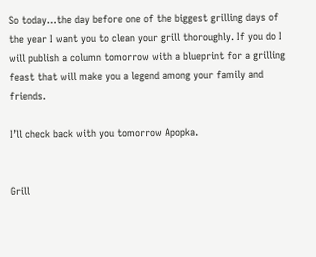So today…the day before one of the biggest grilling days of the year I want you to clean your grill thoroughly. If you do I will publish a column tomorrow with a blueprint for a grilling feast that will make you a legend among your family and friends.

I’ll check back with you tomorrow Apopka.


Grill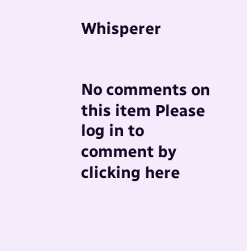Whisperer


No comments on this item Please log in to comment by clicking here